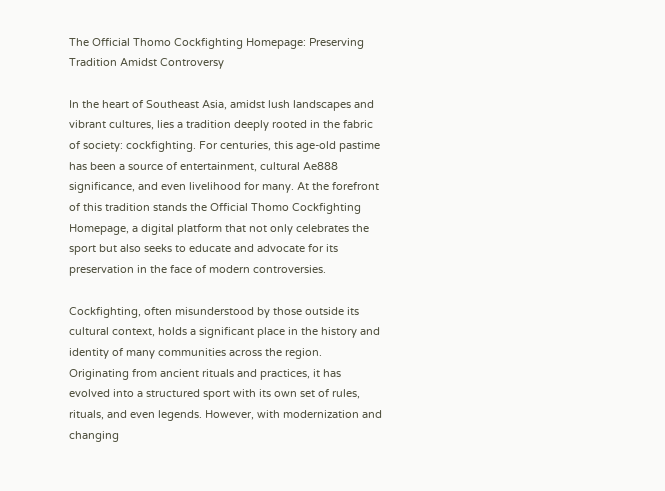The Official Thomo Cockfighting Homepage: Preserving Tradition Amidst Controversy

In the heart of Southeast Asia, amidst lush landscapes and vibrant cultures, lies a tradition deeply rooted in the fabric of society: cockfighting. For centuries, this age-old pastime has been a source of entertainment, cultural Ae888 significance, and even livelihood for many. At the forefront of this tradition stands the Official Thomo Cockfighting Homepage, a digital platform that not only celebrates the sport but also seeks to educate and advocate for its preservation in the face of modern controversies.

Cockfighting, often misunderstood by those outside its cultural context, holds a significant place in the history and identity of many communities across the region. Originating from ancient rituals and practices, it has evolved into a structured sport with its own set of rules, rituals, and even legends. However, with modernization and changing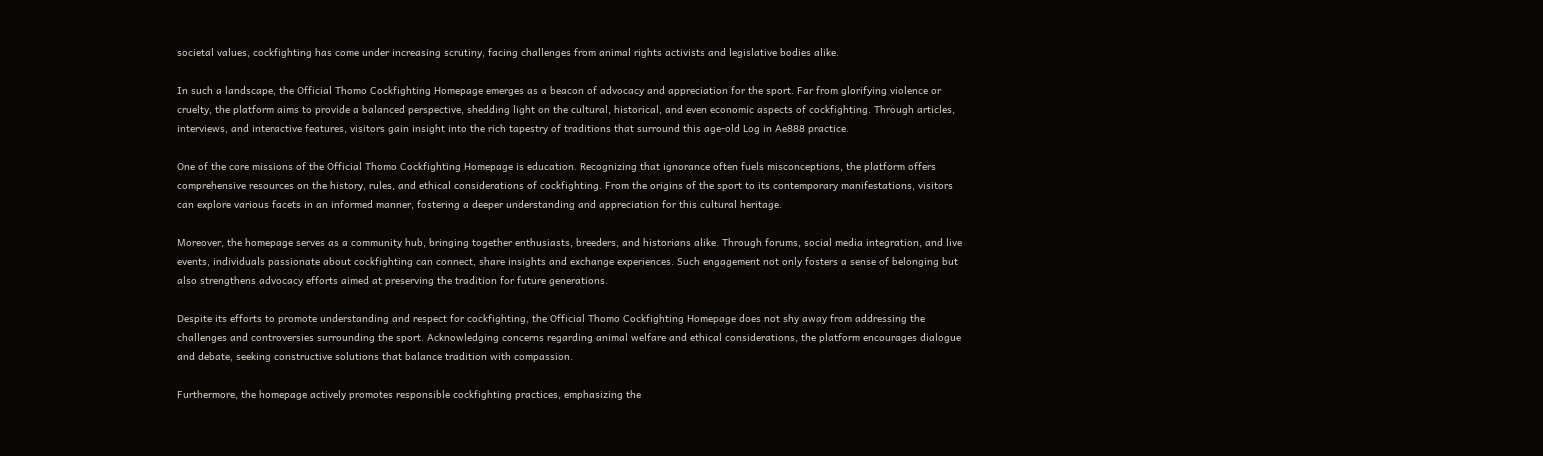societal values, cockfighting has come under increasing scrutiny, facing challenges from animal rights activists and legislative bodies alike.

In such a landscape, the Official Thomo Cockfighting Homepage emerges as a beacon of advocacy and appreciation for the sport. Far from glorifying violence or cruelty, the platform aims to provide a balanced perspective, shedding light on the cultural, historical, and even economic aspects of cockfighting. Through articles, interviews, and interactive features, visitors gain insight into the rich tapestry of traditions that surround this age-old Log in Ae888 practice.

One of the core missions of the Official Thomo Cockfighting Homepage is education. Recognizing that ignorance often fuels misconceptions, the platform offers comprehensive resources on the history, rules, and ethical considerations of cockfighting. From the origins of the sport to its contemporary manifestations, visitors can explore various facets in an informed manner, fostering a deeper understanding and appreciation for this cultural heritage.

Moreover, the homepage serves as a community hub, bringing together enthusiasts, breeders, and historians alike. Through forums, social media integration, and live events, individuals passionate about cockfighting can connect, share insights and exchange experiences. Such engagement not only fosters a sense of belonging but also strengthens advocacy efforts aimed at preserving the tradition for future generations.

Despite its efforts to promote understanding and respect for cockfighting, the Official Thomo Cockfighting Homepage does not shy away from addressing the challenges and controversies surrounding the sport. Acknowledging concerns regarding animal welfare and ethical considerations, the platform encourages dialogue and debate, seeking constructive solutions that balance tradition with compassion.

Furthermore, the homepage actively promotes responsible cockfighting practices, emphasizing the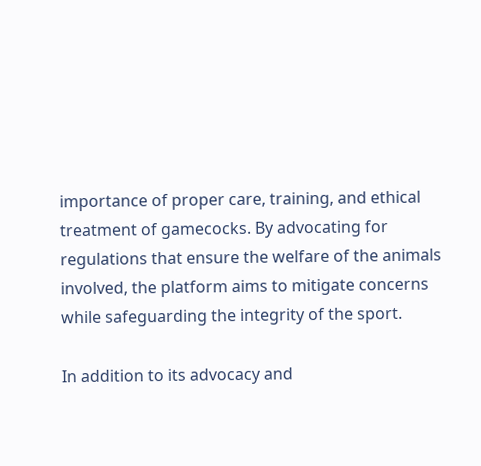importance of proper care, training, and ethical treatment of gamecocks. By advocating for regulations that ensure the welfare of the animals involved, the platform aims to mitigate concerns while safeguarding the integrity of the sport.

In addition to its advocacy and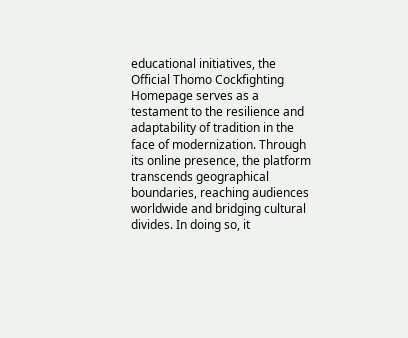educational initiatives, the Official Thomo Cockfighting Homepage serves as a testament to the resilience and adaptability of tradition in the face of modernization. Through its online presence, the platform transcends geographical boundaries, reaching audiences worldwide and bridging cultural divides. In doing so, it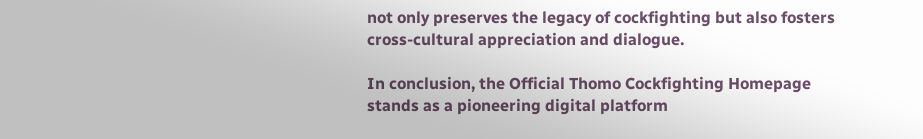not only preserves the legacy of cockfighting but also fosters cross-cultural appreciation and dialogue.

In conclusion, the Official Thomo Cockfighting Homepage stands as a pioneering digital platform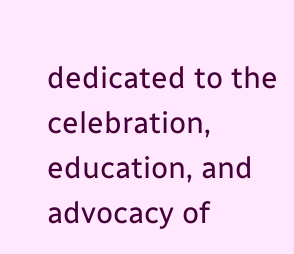dedicated to the celebration, education, and advocacy of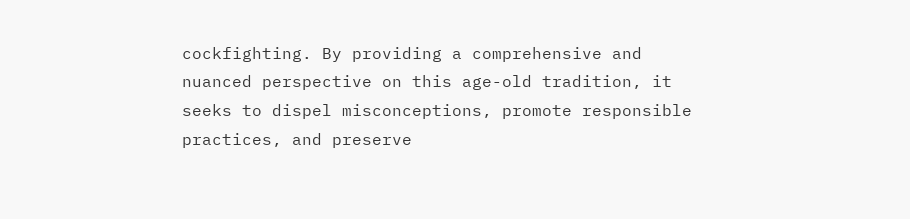cockfighting. By providing a comprehensive and nuanced perspective on this age-old tradition, it seeks to dispel misconceptions, promote responsible practices, and preserve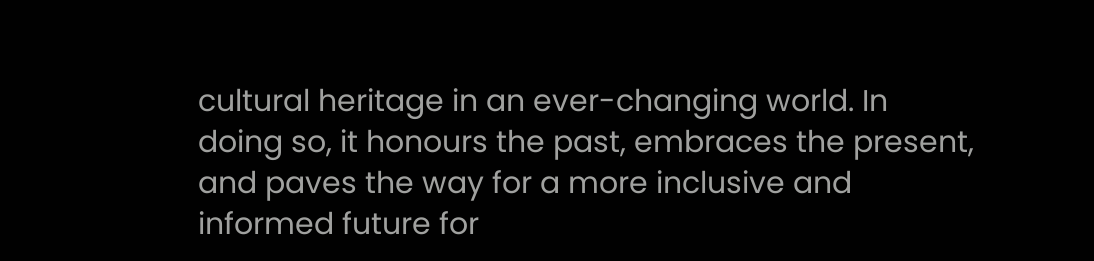cultural heritage in an ever-changing world. In doing so, it honours the past, embraces the present, and paves the way for a more inclusive and informed future for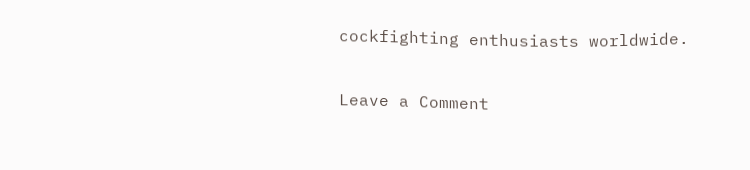cockfighting enthusiasts worldwide.

Leave a Comment